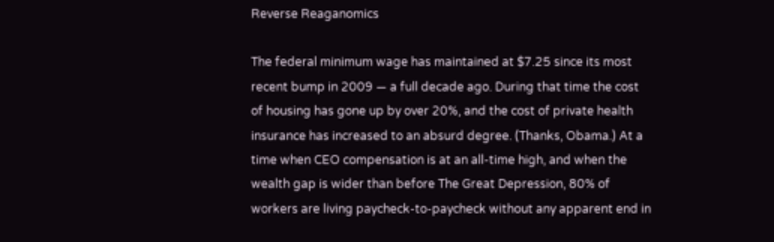Reverse Reaganomics

The federal minimum wage has maintained at $7.25 since its most recent bump in 2009 — a full decade ago. During that time the cost of housing has gone up by over 20%, and the cost of private health insurance has increased to an absurd degree. (Thanks, Obama.) At a time when CEO compensation is at an all-time high, and when the wealth gap is wider than before The Great Depression, 80% of workers are living paycheck-to-paycheck without any apparent end in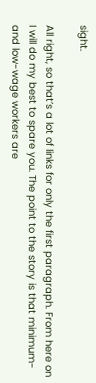sight.

All right, so that’s a lot of links for only the first paragraph. From here on I will do my best to spare you. The point to the story is that minimum- and low-wage workers are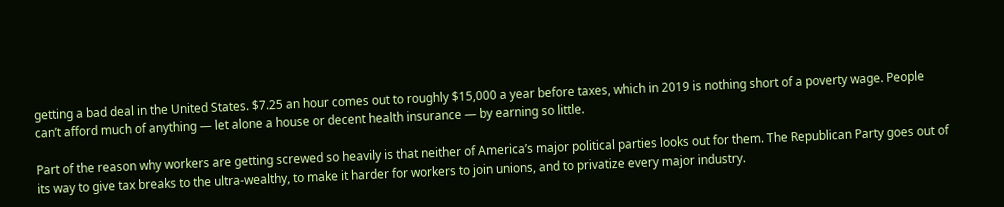getting a bad deal in the United States. $7.25 an hour comes out to roughly $15,000 a year before taxes, which in 2019 is nothing short of a poverty wage. People can’t afford much of anything — let alone a house or decent health insurance — by earning so little.

Part of the reason why workers are getting screwed so heavily is that neither of America’s major political parties looks out for them. The Republican Party goes out of its way to give tax breaks to the ultra-wealthy, to make it harder for workers to join unions, and to privatize every major industry.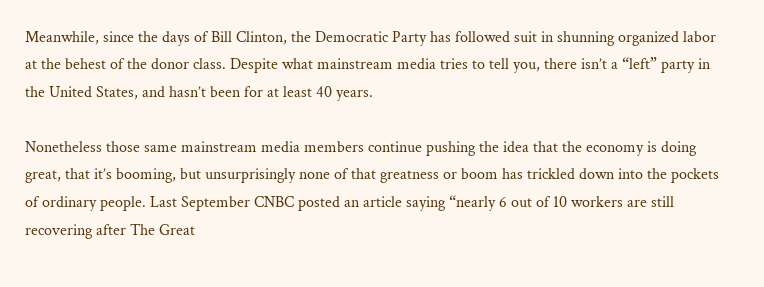Meanwhile, since the days of Bill Clinton, the Democratic Party has followed suit in shunning organized labor at the behest of the donor class. Despite what mainstream media tries to tell you, there isn’t a “left” party in the United States, and hasn’t been for at least 40 years.

Nonetheless those same mainstream media members continue pushing the idea that the economy is doing great, that it’s booming, but unsurprisingly none of that greatness or boom has trickled down into the pockets of ordinary people. Last September CNBC posted an article saying “nearly 6 out of 10 workers are still recovering after The Great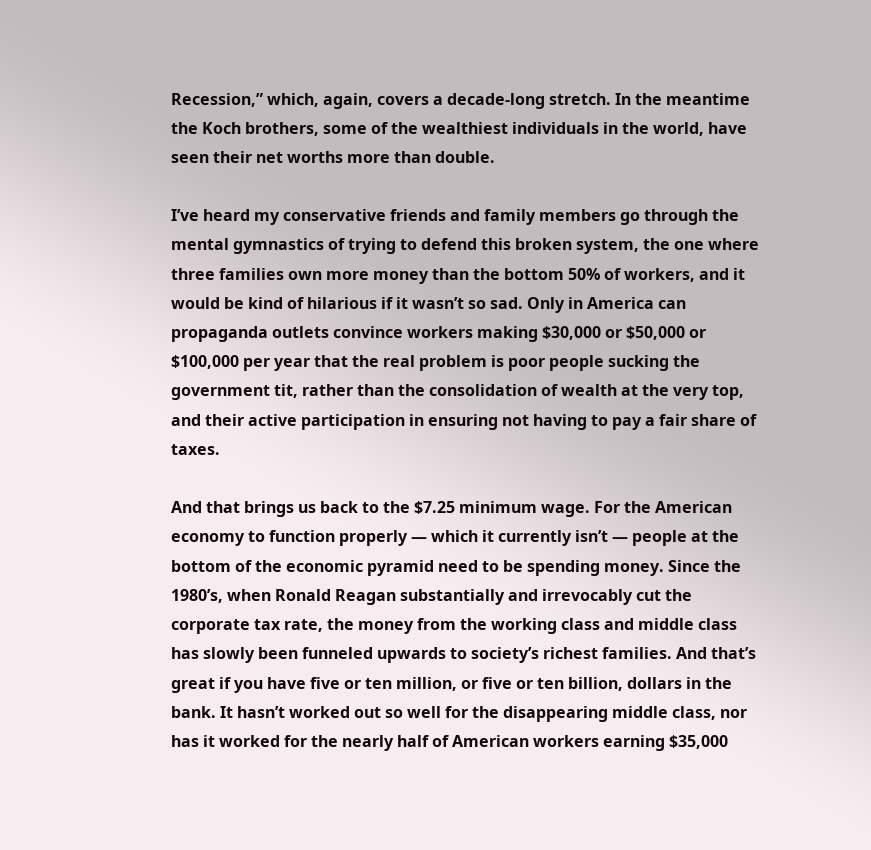Recession,” which, again, covers a decade-long stretch. In the meantime the Koch brothers, some of the wealthiest individuals in the world, have seen their net worths more than double.

I’ve heard my conservative friends and family members go through the mental gymnastics of trying to defend this broken system, the one where three families own more money than the bottom 50% of workers, and it would be kind of hilarious if it wasn’t so sad. Only in America can propaganda outlets convince workers making $30,000 or $50,000 or $100,000 per year that the real problem is poor people sucking the government tit, rather than the consolidation of wealth at the very top, and their active participation in ensuring not having to pay a fair share of taxes.

And that brings us back to the $7.25 minimum wage. For the American economy to function properly — which it currently isn’t — people at the bottom of the economic pyramid need to be spending money. Since the 1980’s, when Ronald Reagan substantially and irrevocably cut the corporate tax rate, the money from the working class and middle class has slowly been funneled upwards to society’s richest families. And that’s great if you have five or ten million, or five or ten billion, dollars in the bank. It hasn’t worked out so well for the disappearing middle class, nor has it worked for the nearly half of American workers earning $35,000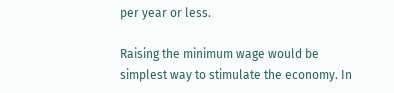per year or less.

Raising the minimum wage would be simplest way to stimulate the economy. In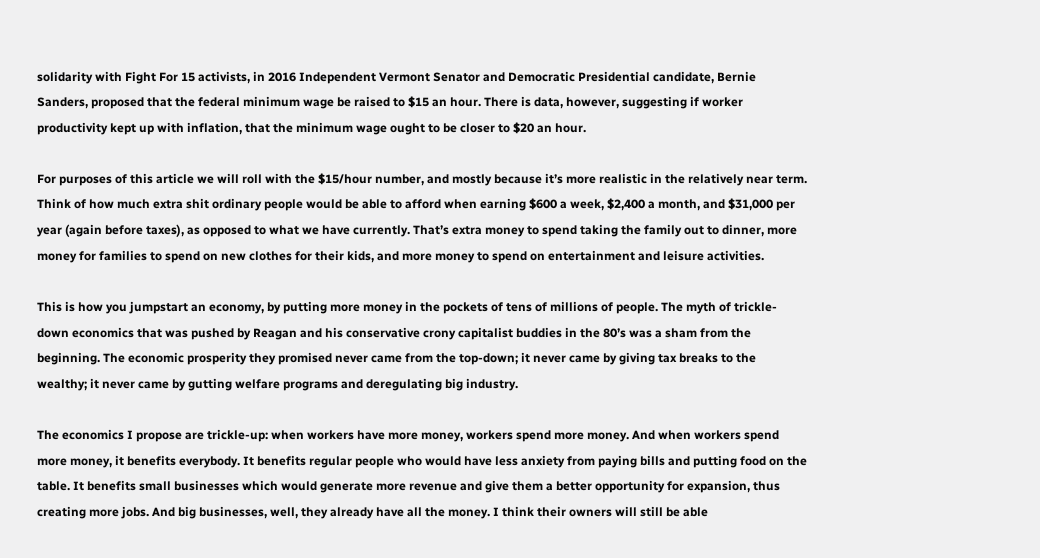solidarity with Fight For 15 activists, in 2016 Independent Vermont Senator and Democratic Presidential candidate, Bernie Sanders, proposed that the federal minimum wage be raised to $15 an hour. There is data, however, suggesting if worker productivity kept up with inflation, that the minimum wage ought to be closer to $20 an hour.

For purposes of this article we will roll with the $15/hour number, and mostly because it’s more realistic in the relatively near term. Think of how much extra shit ordinary people would be able to afford when earning $600 a week, $2,400 a month, and $31,000 per year (again before taxes), as opposed to what we have currently. That’s extra money to spend taking the family out to dinner, more money for families to spend on new clothes for their kids, and more money to spend on entertainment and leisure activities.

This is how you jumpstart an economy, by putting more money in the pockets of tens of millions of people. The myth of trickle-down economics that was pushed by Reagan and his conservative crony capitalist buddies in the 80’s was a sham from the beginning. The economic prosperity they promised never came from the top-down; it never came by giving tax breaks to the wealthy; it never came by gutting welfare programs and deregulating big industry.

The economics I propose are trickle-up: when workers have more money, workers spend more money. And when workers spend more money, it benefits everybody. It benefits regular people who would have less anxiety from paying bills and putting food on the table. It benefits small businesses which would generate more revenue and give them a better opportunity for expansion, thus creating more jobs. And big businesses, well, they already have all the money. I think their owners will still be able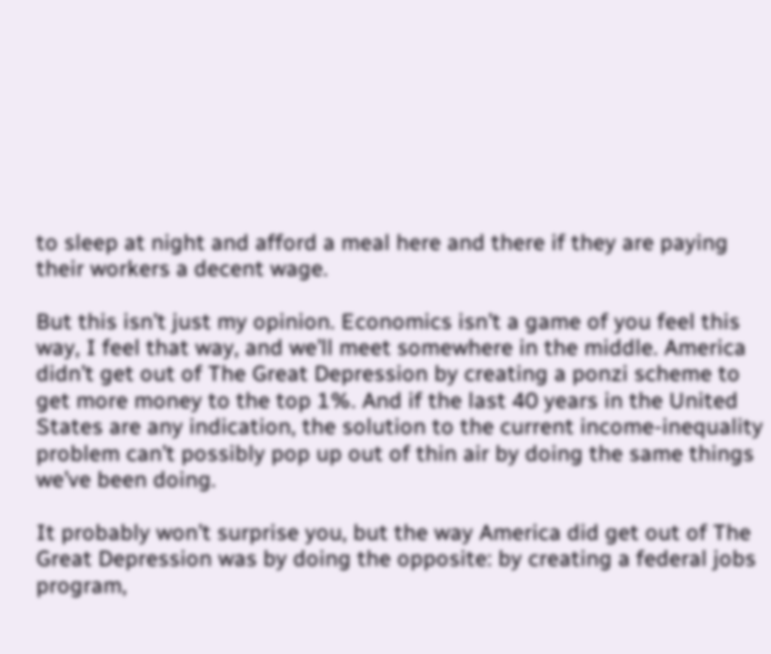to sleep at night and afford a meal here and there if they are paying their workers a decent wage.

But this isn’t just my opinion. Economics isn’t a game of you feel this way, I feel that way, and we’ll meet somewhere in the middle. America didn’t get out of The Great Depression by creating a ponzi scheme to get more money to the top 1%. And if the last 40 years in the United States are any indication, the solution to the current income-inequality problem can’t possibly pop up out of thin air by doing the same things we’ve been doing.

It probably won’t surprise you, but the way America did get out of The Great Depression was by doing the opposite: by creating a federal jobs program,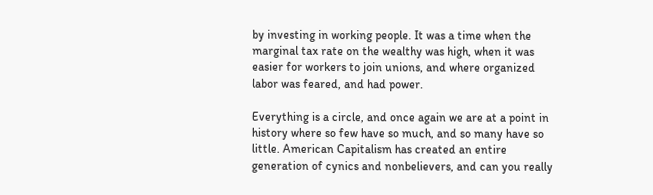by investing in working people. It was a time when the marginal tax rate on the wealthy was high, when it was easier for workers to join unions, and where organized labor was feared, and had power.

Everything is a circle, and once again we are at a point in history where so few have so much, and so many have so little. American Capitalism has created an entire generation of cynics and nonbelievers, and can you really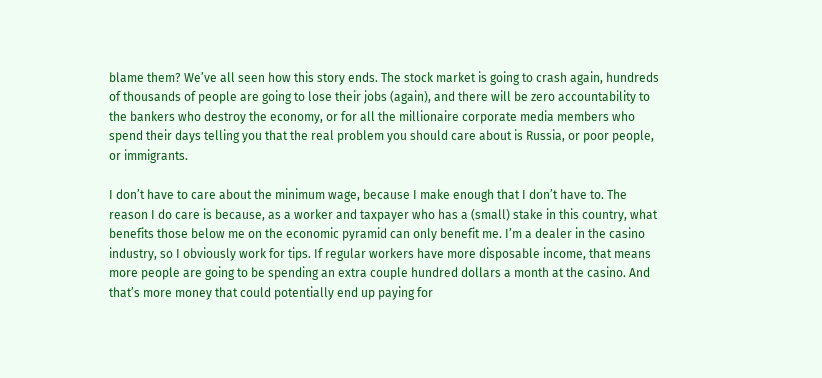blame them? We’ve all seen how this story ends. The stock market is going to crash again, hundreds of thousands of people are going to lose their jobs (again), and there will be zero accountability to the bankers who destroy the economy, or for all the millionaire corporate media members who spend their days telling you that the real problem you should care about is Russia, or poor people, or immigrants.

I don’t have to care about the minimum wage, because I make enough that I don’t have to. The reason I do care is because, as a worker and taxpayer who has a (small) stake in this country, what benefits those below me on the economic pyramid can only benefit me. I’m a dealer in the casino industry, so I obviously work for tips. If regular workers have more disposable income, that means more people are going to be spending an extra couple hundred dollars a month at the casino. And that’s more money that could potentially end up paying for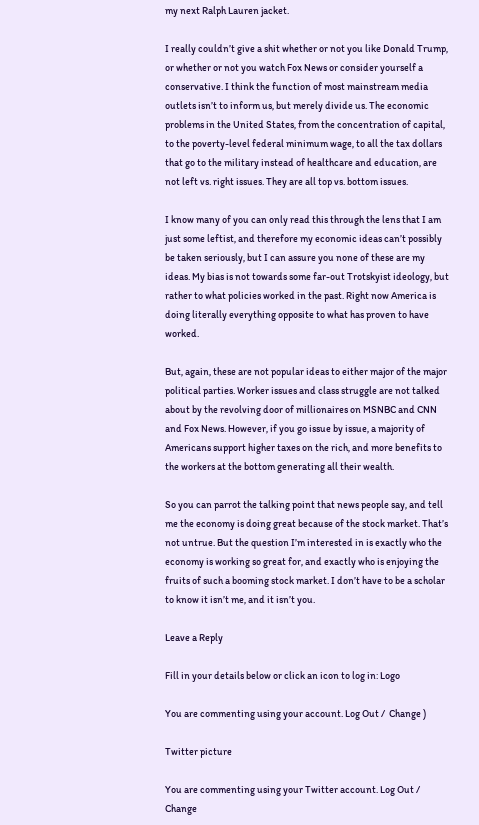my next Ralph Lauren jacket.

I really couldn’t give a shit whether or not you like Donald Trump, or whether or not you watch Fox News or consider yourself a conservative. I think the function of most mainstream media outlets isn’t to inform us, but merely divide us. The economic problems in the United States, from the concentration of capital, to the poverty-level federal minimum wage, to all the tax dollars that go to the military instead of healthcare and education, are not left vs. right issues. They are all top vs. bottom issues.

I know many of you can only read this through the lens that I am just some leftist, and therefore my economic ideas can’t possibly be taken seriously, but I can assure you none of these are my ideas. My bias is not towards some far-out Trotskyist ideology, but rather to what policies worked in the past. Right now America is doing literally everything opposite to what has proven to have worked.

But, again, these are not popular ideas to either major of the major political parties. Worker issues and class struggle are not talked about by the revolving door of millionaires on MSNBC and CNN and Fox News. However, if you go issue by issue, a majority of Americans support higher taxes on the rich, and more benefits to the workers at the bottom generating all their wealth.

So you can parrot the talking point that news people say, and tell me the economy is doing great because of the stock market. That’s not untrue. But the question I’m interested in is exactly who the economy is working so great for, and exactly who is enjoying the fruits of such a booming stock market. I don’t have to be a scholar to know it isn’t me, and it isn’t you.

Leave a Reply

Fill in your details below or click an icon to log in: Logo

You are commenting using your account. Log Out /  Change )

Twitter picture

You are commenting using your Twitter account. Log Out /  Change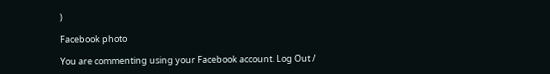)

Facebook photo

You are commenting using your Facebook account. Log Out /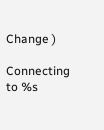Change )

Connecting to %s